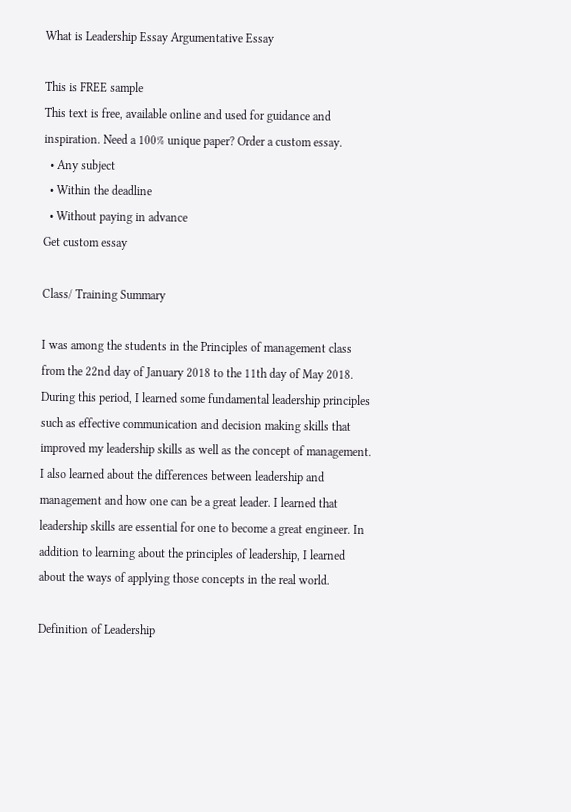What is Leadership Essay Argumentative Essay

This is FREE sample
This text is free, available online and used for guidance and inspiration. Need a 100% unique paper? Order a custom essay.
  • Any subject
  • Within the deadline
  • Without paying in advance
Get custom essay

Class/ Training Summary

I was among the students in the Principles of management class from the 22nd day of January 2018 to the 11th day of May 2018. During this period, I learned some fundamental leadership principles such as effective communication and decision making skills that improved my leadership skills as well as the concept of management. I also learned about the differences between leadership and management and how one can be a great leader. I learned that leadership skills are essential for one to become a great engineer. In addition to learning about the principles of leadership, I learned about the ways of applying those concepts in the real world.

Definition of Leadership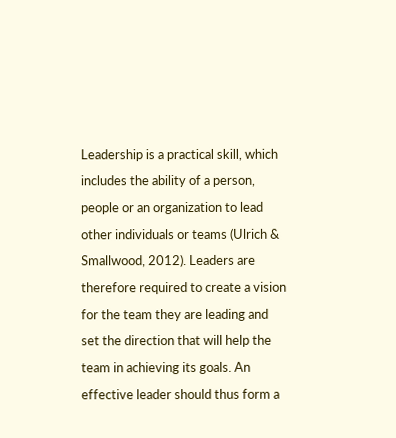Leadership is a practical skill, which includes the ability of a person, people or an organization to lead other individuals or teams (Ulrich & Smallwood, 2012). Leaders are therefore required to create a vision for the team they are leading and set the direction that will help the team in achieving its goals. An effective leader should thus form a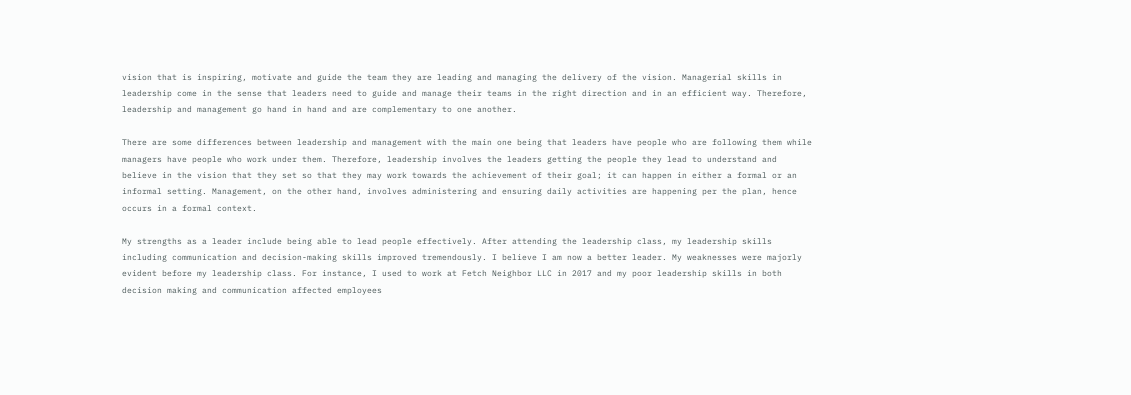vision that is inspiring, motivate and guide the team they are leading and managing the delivery of the vision. Managerial skills in leadership come in the sense that leaders need to guide and manage their teams in the right direction and in an efficient way. Therefore, leadership and management go hand in hand and are complementary to one another.

There are some differences between leadership and management with the main one being that leaders have people who are following them while managers have people who work under them. Therefore, leadership involves the leaders getting the people they lead to understand and believe in the vision that they set so that they may work towards the achievement of their goal; it can happen in either a formal or an informal setting. Management, on the other hand, involves administering and ensuring daily activities are happening per the plan, hence occurs in a formal context.

My strengths as a leader include being able to lead people effectively. After attending the leadership class, my leadership skills including communication and decision-making skills improved tremendously. I believe I am now a better leader. My weaknesses were majorly evident before my leadership class. For instance, I used to work at Fetch Neighbor LLC in 2017 and my poor leadership skills in both decision making and communication affected employees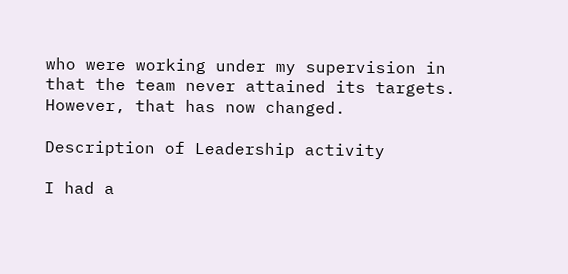who were working under my supervision in that the team never attained its targets. However, that has now changed.

Description of Leadership activity

I had a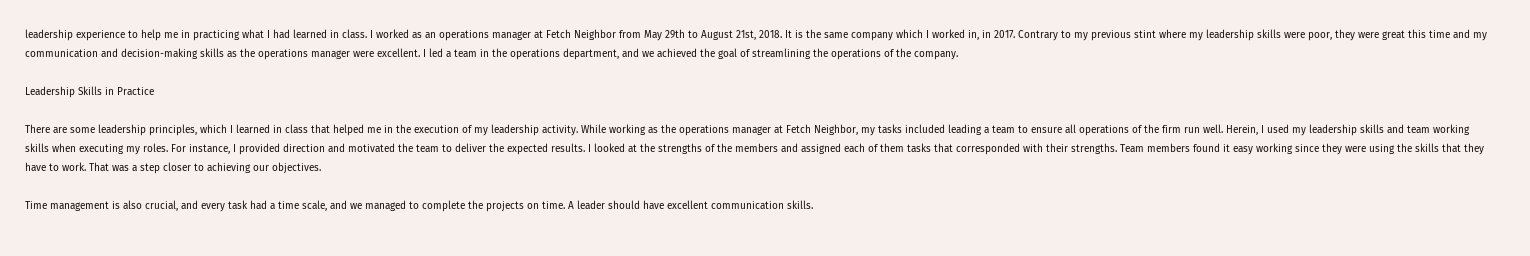leadership experience to help me in practicing what I had learned in class. I worked as an operations manager at Fetch Neighbor from May 29th to August 21st, 2018. It is the same company which I worked in, in 2017. Contrary to my previous stint where my leadership skills were poor, they were great this time and my communication and decision-making skills as the operations manager were excellent. I led a team in the operations department, and we achieved the goal of streamlining the operations of the company.

Leadership Skills in Practice

There are some leadership principles, which I learned in class that helped me in the execution of my leadership activity. While working as the operations manager at Fetch Neighbor, my tasks included leading a team to ensure all operations of the firm run well. Herein, I used my leadership skills and team working skills when executing my roles. For instance, I provided direction and motivated the team to deliver the expected results. I looked at the strengths of the members and assigned each of them tasks that corresponded with their strengths. Team members found it easy working since they were using the skills that they have to work. That was a step closer to achieving our objectives.

Time management is also crucial, and every task had a time scale, and we managed to complete the projects on time. A leader should have excellent communication skills.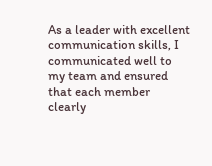As a leader with excellent communication skills, I communicated well to my team and ensured that each member clearly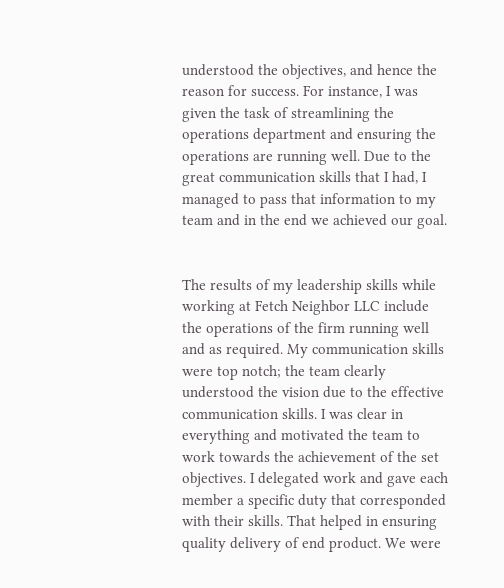understood the objectives, and hence the reason for success. For instance, I was given the task of streamlining the operations department and ensuring the operations are running well. Due to the great communication skills that I had, I managed to pass that information to my team and in the end we achieved our goal.


The results of my leadership skills while working at Fetch Neighbor LLC include the operations of the firm running well and as required. My communication skills were top notch; the team clearly understood the vision due to the effective communication skills. I was clear in everything and motivated the team to work towards the achievement of the set objectives. I delegated work and gave each member a specific duty that corresponded with their skills. That helped in ensuring quality delivery of end product. We were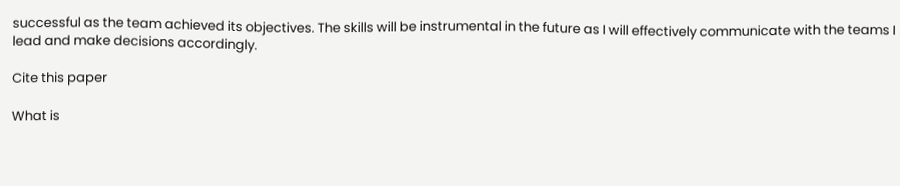successful as the team achieved its objectives. The skills will be instrumental in the future as I will effectively communicate with the teams I lead and make decisions accordingly.

Cite this paper

What is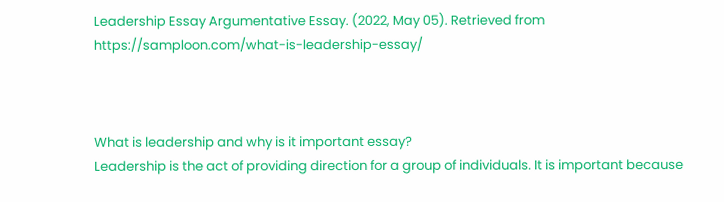Leadership Essay Argumentative Essay. (2022, May 05). Retrieved from https://samploon.com/what-is-leadership-essay/



What is leadership and why is it important essay?
Leadership is the act of providing direction for a group of individuals. It is important because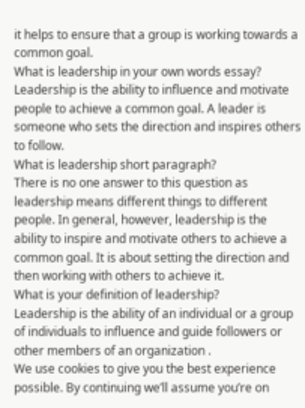it helps to ensure that a group is working towards a common goal.
What is leadership in your own words essay?
Leadership is the ability to influence and motivate people to achieve a common goal. A leader is someone who sets the direction and inspires others to follow.
What is leadership short paragraph?
There is no one answer to this question as leadership means different things to different people. In general, however, leadership is the ability to inspire and motivate others to achieve a common goal. It is about setting the direction and then working with others to achieve it.
What is your definition of leadership?
Leadership is the ability of an individual or a group of individuals to influence and guide followers or other members of an organization .
We use cookies to give you the best experience possible. By continuing we’ll assume you’re on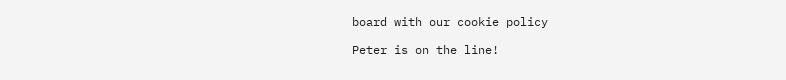board with our cookie policy

Peter is on the line!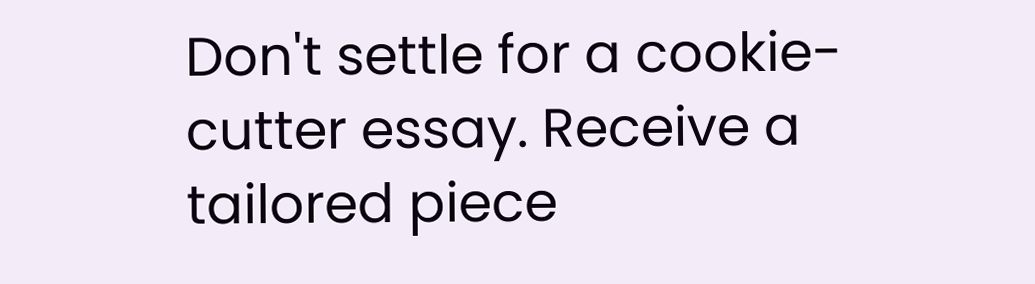Don't settle for a cookie-cutter essay. Receive a tailored piece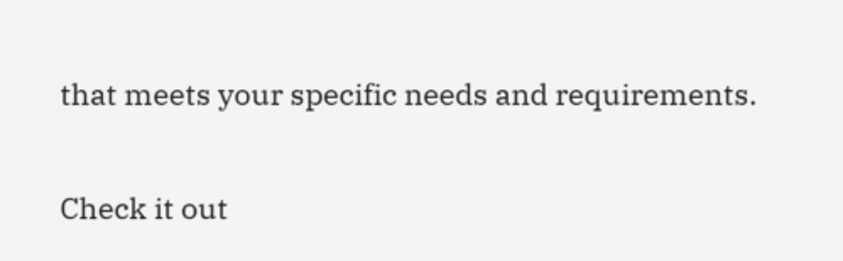that meets your specific needs and requirements.

Check it out